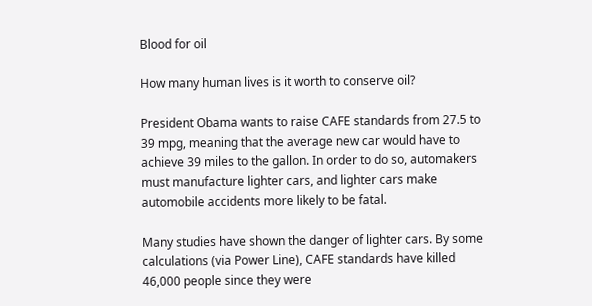Blood for oil

How many human lives is it worth to conserve oil?

President Obama wants to raise CAFE standards from 27.5 to 39 mpg, meaning that the average new car would have to achieve 39 miles to the gallon. In order to do so, automakers must manufacture lighter cars, and lighter cars make automobile accidents more likely to be fatal.

Many studies have shown the danger of lighter cars. By some calculations (via Power Line), CAFE standards have killed 46,000 people since they were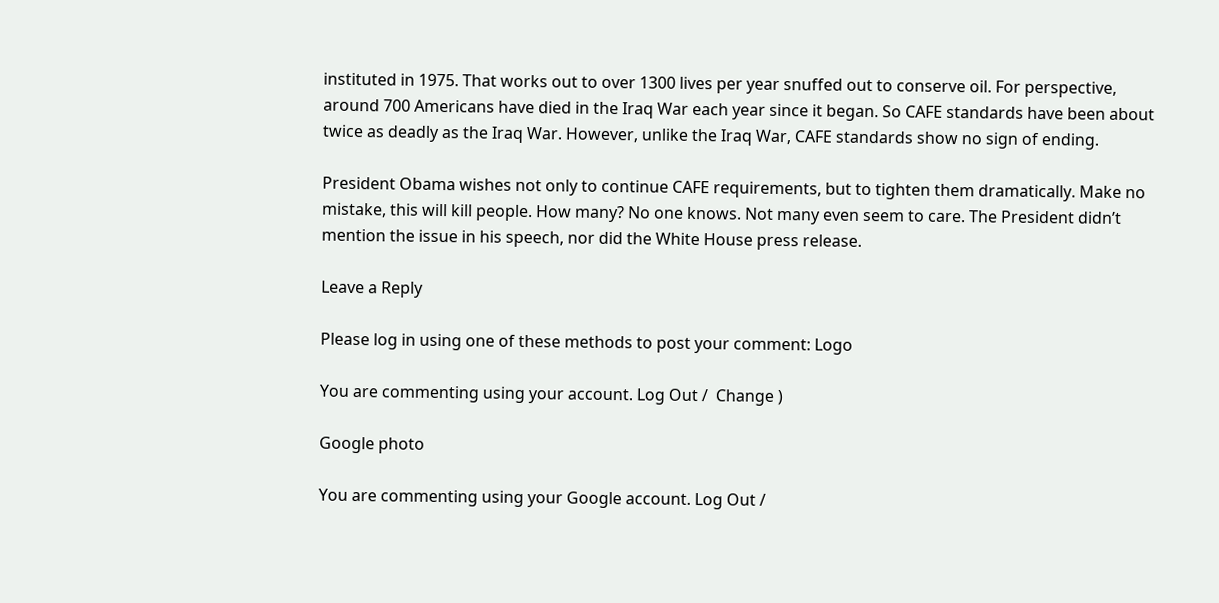instituted in 1975. That works out to over 1300 lives per year snuffed out to conserve oil. For perspective, around 700 Americans have died in the Iraq War each year since it began. So CAFE standards have been about twice as deadly as the Iraq War. However, unlike the Iraq War, CAFE standards show no sign of ending.

President Obama wishes not only to continue CAFE requirements, but to tighten them dramatically. Make no mistake, this will kill people. How many? No one knows. Not many even seem to care. The President didn’t mention the issue in his speech, nor did the White House press release.

Leave a Reply

Please log in using one of these methods to post your comment: Logo

You are commenting using your account. Log Out /  Change )

Google photo

You are commenting using your Google account. Log Out /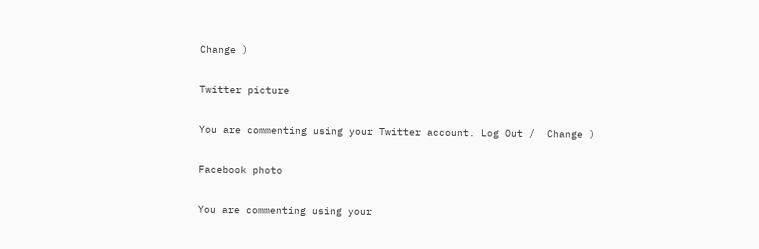Change )

Twitter picture

You are commenting using your Twitter account. Log Out /  Change )

Facebook photo

You are commenting using your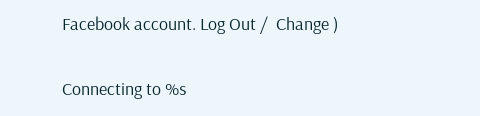Facebook account. Log Out /  Change )

Connecting to %s